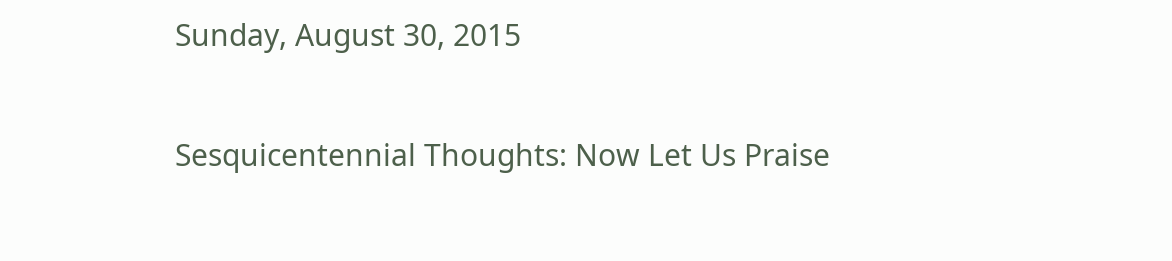Sunday, August 30, 2015

Sesquicentennial Thoughts: Now Let Us Praise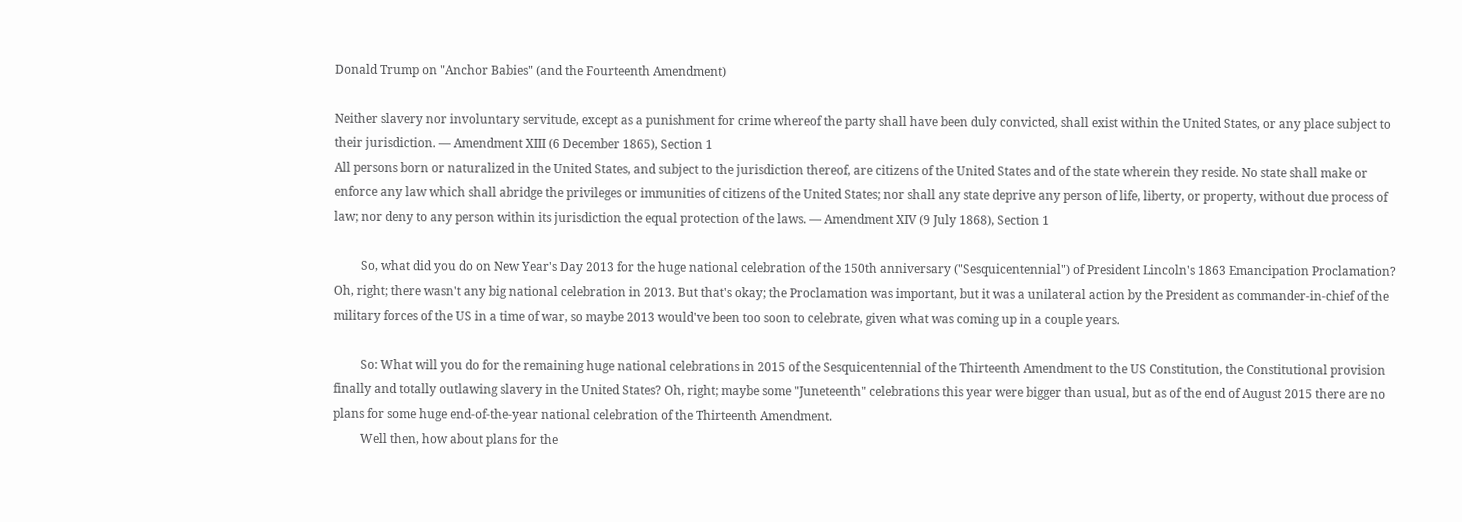Donald Trump on "Anchor Babies" (and the Fourteenth Amendment)

Neither slavery nor involuntary servitude, except as a punishment for crime whereof the party shall have been duly convicted, shall exist within the United States, or any place subject to their jurisdiction. — Amendment XIII (6 December 1865), Section 1
All persons born or naturalized in the United States, and subject to the jurisdiction thereof, are citizens of the United States and of the state wherein they reside. No state shall make or enforce any law which shall abridge the privileges or immunities of citizens of the United States; nor shall any state deprive any person of life, liberty, or property, without due process of law; nor deny to any person within its jurisdiction the equal protection of the laws. — Amendment XIV (9 July 1868), Section 1

         So, what did you do on New Year's Day 2013 for the huge national celebration of the 150th anniversary ("Sesquicentennial") of President Lincoln's 1863 Emancipation Proclamation? Oh, right; there wasn't any big national celebration in 2013. But that's okay; the Proclamation was important, but it was a unilateral action by the President as commander-in-chief of the military forces of the US in a time of war, so maybe 2013 would've been too soon to celebrate, given what was coming up in a couple years.

         So: What will you do for the remaining huge national celebrations in 2015 of the Sesquicentennial of the Thirteenth Amendment to the US Constitution, the Constitutional provision finally and totally outlawing slavery in the United States? Oh, right; maybe some "Juneteenth" celebrations this year were bigger than usual, but as of the end of August 2015 there are no plans for some huge end-of-the-year national celebration of the Thirteenth Amendment.
         Well then, how about plans for the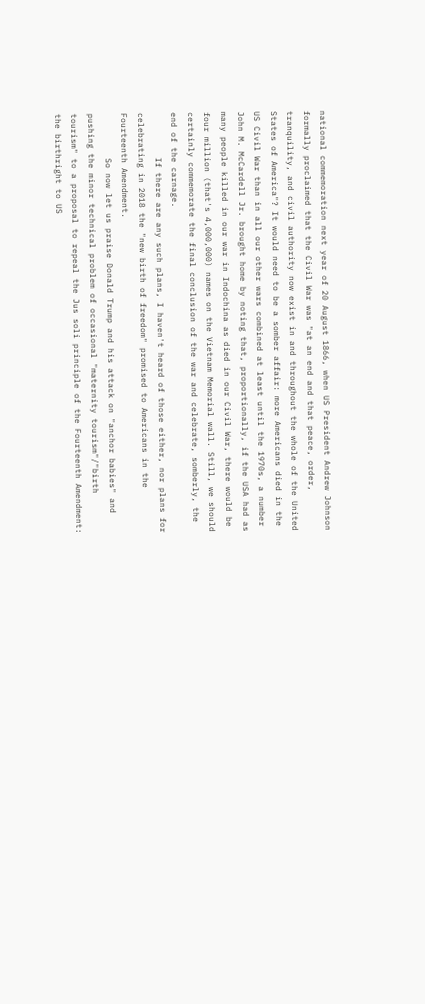national commemoration next year of 20 August 1866, when US President Andrew Johnson formally proclaimed that the Civil War was "at an end and that peace, order, tranquility, and civil authority now exist in and throughout the whole of the United States of America"? It would need to be a somber affair: more Americans died in the US Civil War than in all our other wars combined at least until the 1970s, a number John M. McCardell Jr. brought home by noting that, proportionally, if the USA had as many people killed in our war in Indochina as died in our Civil War, there would be four million (that's 4,000,000) names on the Vietnam Memorial wall. Still, we should certainly commemorate the final conclusion of the war and celebrate, somberly, the end of the carnage.
         If there are any such plans, I haven't heard of those either, nor plans for celebrating in 2018 the "new birth of freedom" promised to Americans in the Fourteenth Amendment.
         So now let us praise Donald Trump and his attack on "anchor babies" and pushing the minor technical problem of occasional "maternity tourism"/"birth tourism" to a proposal to repeal the Jus soli principle of the Fourteenth Amendment: the birthright to US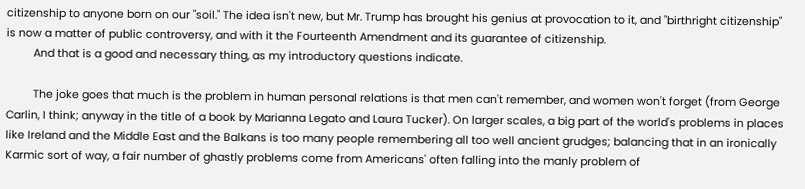citizenship to anyone born on our "soil." The idea isn't new, but Mr. Trump has brought his genius at provocation to it, and "birthright citizenship" is now a matter of public controversy, and with it the Fourteenth Amendment and its guarantee of citizenship.
         And that is a good and necessary thing, as my introductory questions indicate.

         The joke goes that much is the problem in human personal relations is that men can't remember, and women won't forget (from George Carlin, I think; anyway in the title of a book by Marianna Legato and Laura Tucker). On larger scales, a big part of the world's problems in places like Ireland and the Middle East and the Balkans is too many people remembering all too well ancient grudges; balancing that in an ironically Karmic sort of way, a fair number of ghastly problems come from Americans' often falling into the manly problem of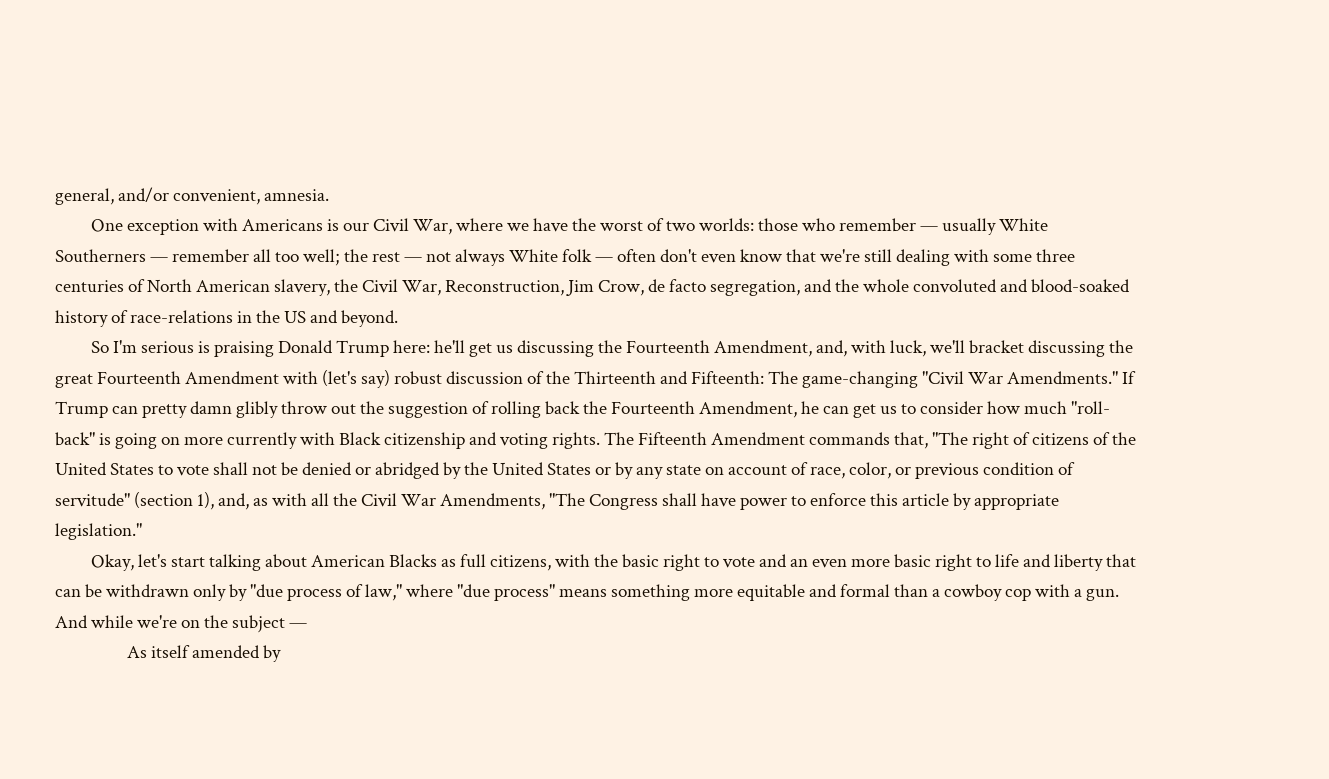general, and/or convenient, amnesia.
         One exception with Americans is our Civil War, where we have the worst of two worlds: those who remember — usually White Southerners — remember all too well; the rest — not always White folk — often don't even know that we're still dealing with some three centuries of North American slavery, the Civil War, Reconstruction, Jim Crow, de facto segregation, and the whole convoluted and blood-soaked history of race-relations in the US and beyond.
         So I'm serious is praising Donald Trump here: he'll get us discussing the Fourteenth Amendment, and, with luck, we'll bracket discussing the great Fourteenth Amendment with (let's say) robust discussion of the Thirteenth and Fifteenth: The game-changing "Civil War Amendments." If Trump can pretty damn glibly throw out the suggestion of rolling back the Fourteenth Amendment, he can get us to consider how much "roll-back" is going on more currently with Black citizenship and voting rights. The Fifteenth Amendment commands that, "The right of citizens of the United States to vote shall not be denied or abridged by the United States or by any state on account of race, color, or previous condition of servitude" (section 1), and, as with all the Civil War Amendments, "The Congress shall have power to enforce this article by appropriate legislation."
         Okay, let's start talking about American Blacks as full citizens, with the basic right to vote and an even more basic right to life and liberty that can be withdrawn only by "due process of law," where "due process" means something more equitable and formal than a cowboy cop with a gun. And while we're on the subject —
                  As itself amended by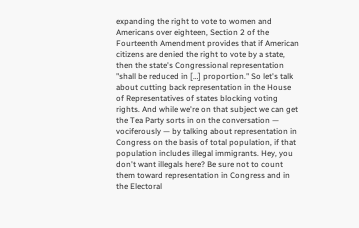expanding the right to vote to women and Americans over eighteen, Section 2 of the Fourteenth Amendment provides that if American citizens are denied the right to vote by a state, then the state's Congressional representation "shall be reduced in […] proportion." So let's talk about cutting back representation in the House of Representatives of states blocking voting rights. And while we're on that subject we can get the Tea Party sorts in on the conversation — vociferously — by talking about representation in Congress on the basis of total population, if that population includes illegal immigrants. Hey, you don't want illegals here? Be sure not to count them toward representation in Congress and in the Electoral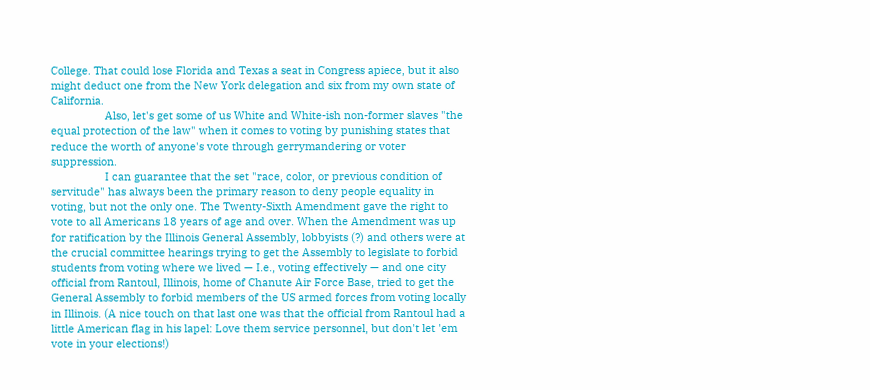College. That could lose Florida and Texas a seat in Congress apiece, but it also might deduct one from the New York delegation and six from my own state of California.
                  Also, let's get some of us White and White-ish non-former slaves "the equal protection of the law" when it comes to voting by punishing states that reduce the worth of anyone's vote through gerrymandering or voter suppression.
                  I can guarantee that the set "race, color, or previous condition of servitude" has always been the primary reason to deny people equality in voting, but not the only one. The Twenty-Sixth Amendment gave the right to vote to all Americans 18 years of age and over. When the Amendment was up for ratification by the Illinois General Assembly, lobbyists (?) and others were at the crucial committee hearings trying to get the Assembly to legislate to forbid students from voting where we lived — I.e., voting effectively — and one city official from Rantoul, Illinois, home of Chanute Air Force Base, tried to get the General Assembly to forbid members of the US armed forces from voting locally in Illinois. (A nice touch on that last one was that the official from Rantoul had a little American flag in his lapel: Love them service personnel, but don't let 'em vote in your elections!)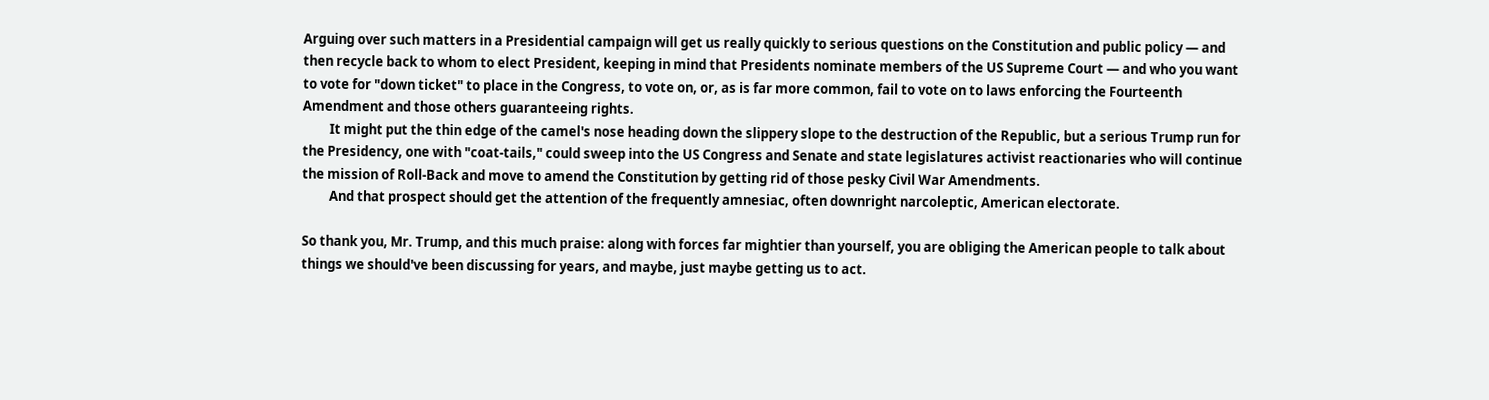Arguing over such matters in a Presidential campaign will get us really quickly to serious questions on the Constitution and public policy — and then recycle back to whom to elect President, keeping in mind that Presidents nominate members of the US Supreme Court — and who you want to vote for "down ticket" to place in the Congress, to vote on, or, as is far more common, fail to vote on to laws enforcing the Fourteenth Amendment and those others guaranteeing rights.
         It might put the thin edge of the camel's nose heading down the slippery slope to the destruction of the Republic, but a serious Trump run for the Presidency, one with "coat-tails," could sweep into the US Congress and Senate and state legislatures activist reactionaries who will continue the mission of Roll-Back and move to amend the Constitution by getting rid of those pesky Civil War Amendments.
         And that prospect should get the attention of the frequently amnesiac, often downright narcoleptic, American electorate.

So thank you, Mr. Trump, and this much praise: along with forces far mightier than yourself, you are obliging the American people to talk about things we should've been discussing for years, and maybe, just maybe getting us to act.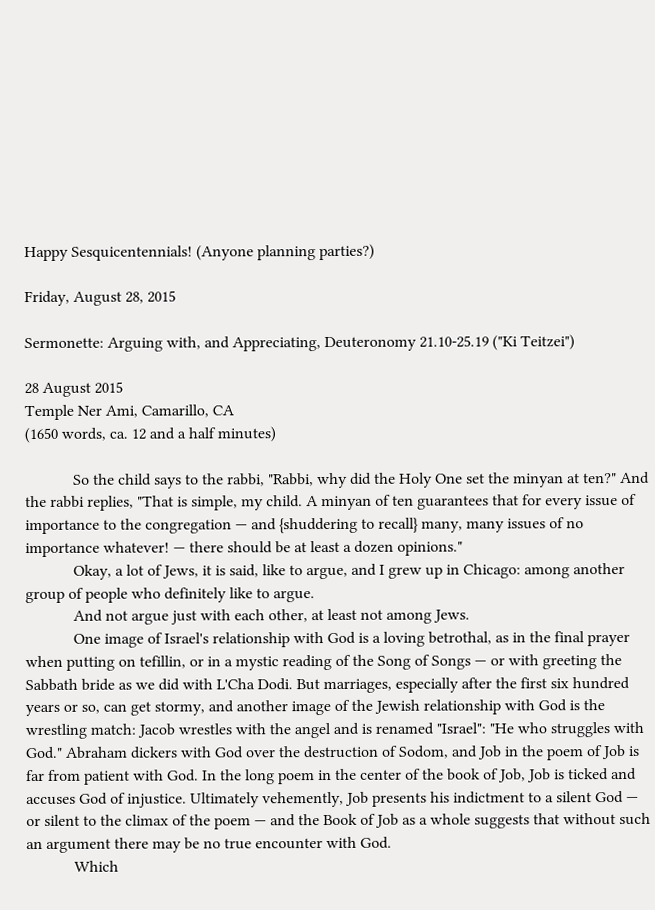Happy Sesquicentennials! (Anyone planning parties?)

Friday, August 28, 2015

Sermonette: Arguing with, and Appreciating, Deuteronomy 21.10-25.19 ("Ki Teitzei")

28 August 2015
Temple Ner Ami, Camarillo, CA
(1650 words, ca. 12 and a half minutes)

            So the child says to the rabbi, "Rabbi, why did the Holy One set the minyan at ten?" And the rabbi replies, "That is simple, my child. A minyan of ten guarantees that for every issue of importance to the congregation — and {shuddering to recall} many, many issues of no importance whatever! — there should be at least a dozen opinions."
            Okay, a lot of Jews, it is said, like to argue, and I grew up in Chicago: among another group of people who definitely like to argue.
            And not argue just with each other, at least not among Jews.
            One image of Israel's relationship with God is a loving betrothal, as in the final prayer when putting on tefillin, or in a mystic reading of the Song of Songs — or with greeting the Sabbath bride as we did with L'Cha Dodi. But marriages, especially after the first six hundred years or so, can get stormy, and another image of the Jewish relationship with God is the wrestling match: Jacob wrestles with the angel and is renamed "Israel": "He who struggles with God." Abraham dickers with God over the destruction of Sodom, and Job in the poem of Job is far from patient with God. In the long poem in the center of the book of Job, Job is ticked and accuses God of injustice. Ultimately vehemently, Job presents his indictment to a silent God — or silent to the climax of the poem — and the Book of Job as a whole suggests that without such an argument there may be no true encounter with God.
            Which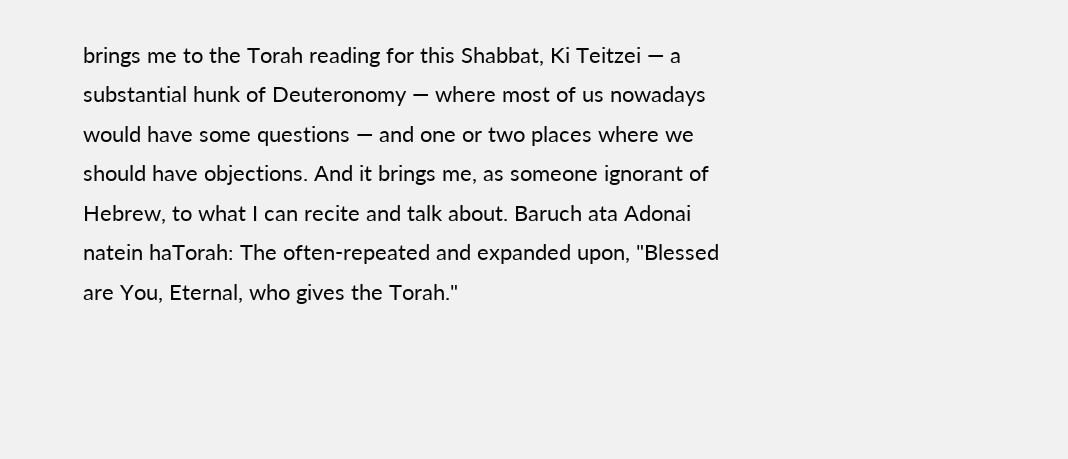brings me to the Torah reading for this Shabbat, Ki Teitzei — a substantial hunk of Deuteronomy — where most of us nowadays would have some questions — and one or two places where we should have objections. And it brings me, as someone ignorant of Hebrew, to what I can recite and talk about. Baruch ata Adonai natein haTorah: The often-repeated and expanded upon, "Blessed are You, Eternal, who gives the Torah."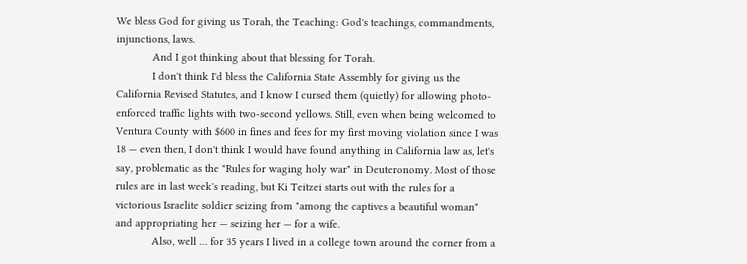We bless God for giving us Torah, the Teaching: God's teachings, commandments, injunctions, laws.
            And I got thinking about that blessing for Torah.
            I don't think I'd bless the California State Assembly for giving us the California Revised Statutes, and I know I cursed them (quietly) for allowing photo-enforced traffic lights with two-second yellows. Still, even when being welcomed to Ventura County with $600 in fines and fees for my first moving violation since I was 18 — even then, I don't think I would have found anything in California law as, let's say, problematic as the "Rules for waging holy war" in Deuteronomy. Most of those rules are in last week's reading, but Ki Teitzei starts out with the rules for a victorious Israelite soldier seizing from "among the captives a beautiful woman" and appropriating her — seizing her — for a wife.
            Also, well … for 35 years I lived in a college town around the corner from a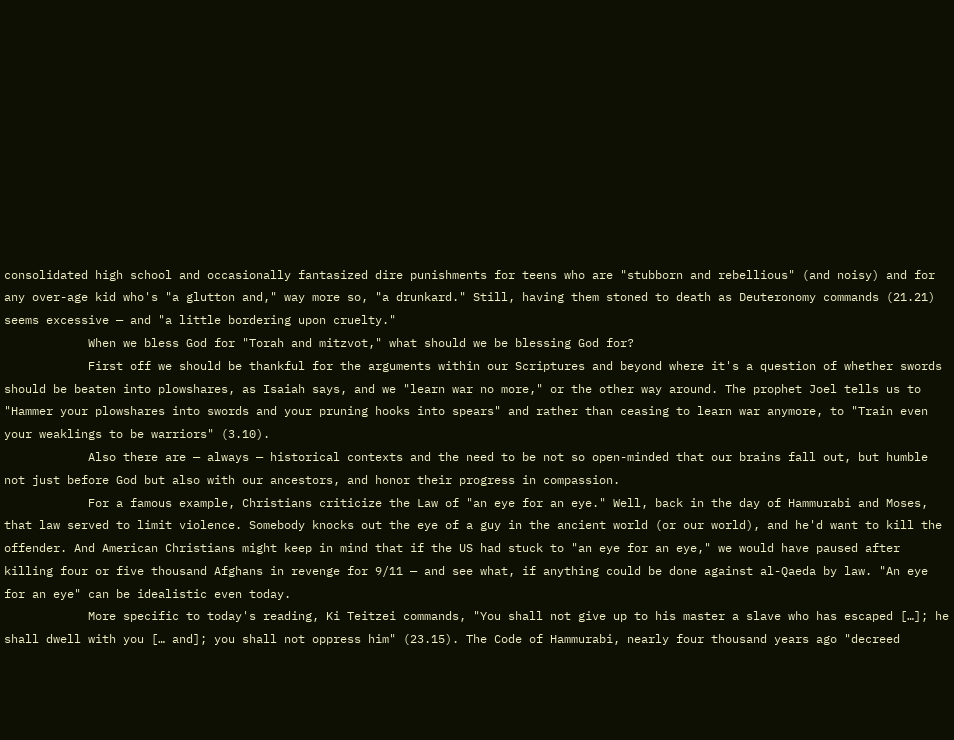consolidated high school and occasionally fantasized dire punishments for teens who are "stubborn and rebellious" (and noisy) and for any over-age kid who's "a glutton and," way more so, "a drunkard." Still, having them stoned to death as Deuteronomy commands (21.21) seems excessive — and "a little bordering upon cruelty."
            When we bless God for "Torah and mitzvot," what should we be blessing God for?
            First off we should be thankful for the arguments within our Scriptures and beyond where it's a question of whether swords should be beaten into plowshares, as Isaiah says, and we "learn war no more," or the other way around. The prophet Joel tells us to "Hammer your plowshares into swords and your pruning hooks into spears" and rather than ceasing to learn war anymore, to "Train even your weaklings to be warriors" (3.10).
            Also there are — always — historical contexts and the need to be not so open-minded that our brains fall out, but humble not just before God but also with our ancestors, and honor their progress in compassion.
            For a famous example, Christians criticize the Law of "an eye for an eye." Well, back in the day of Hammurabi and Moses, that law served to limit violence. Somebody knocks out the eye of a guy in the ancient world (or our world), and he'd want to kill the offender. And American Christians might keep in mind that if the US had stuck to "an eye for an eye," we would have paused after killing four or five thousand Afghans in revenge for 9/11 — and see what, if anything could be done against al-Qaeda by law. "An eye for an eye" can be idealistic even today.
            More specific to today's reading, Ki Teitzei commands, "You shall not give up to his master a slave who has escaped […]; he shall dwell with you [… and]; you shall not oppress him" (23.15). The Code of Hammurabi, nearly four thousand years ago "decreed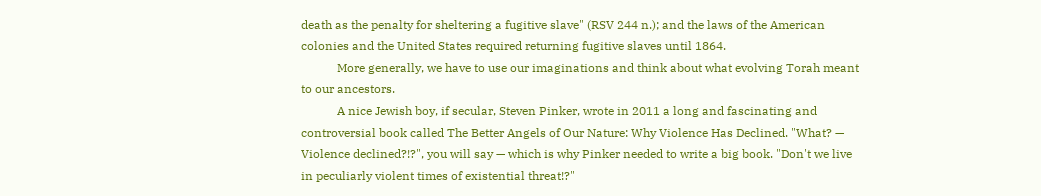death as the penalty for sheltering a fugitive slave" (RSV 244 n.); and the laws of the American colonies and the United States required returning fugitive slaves until 1864.
            More generally, we have to use our imaginations and think about what evolving Torah meant to our ancestors.
            A nice Jewish boy, if secular, Steven Pinker, wrote in 2011 a long and fascinating and controversial book called The Better Angels of Our Nature: Why Violence Has Declined. "What? — Violence declined?!?", you will say — which is why Pinker needed to write a big book. "Don't we live in peculiarly violent times of existential threat!?"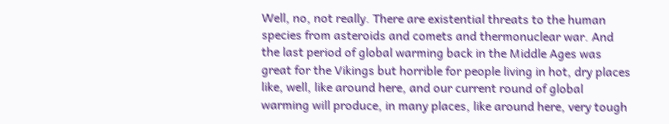Well, no, not really. There are existential threats to the human species from asteroids and comets and thermonuclear war. And the last period of global warming back in the Middle Ages was great for the Vikings but horrible for people living in hot, dry places like, well, like around here, and our current round of global warming will produce, in many places, like around here, very tough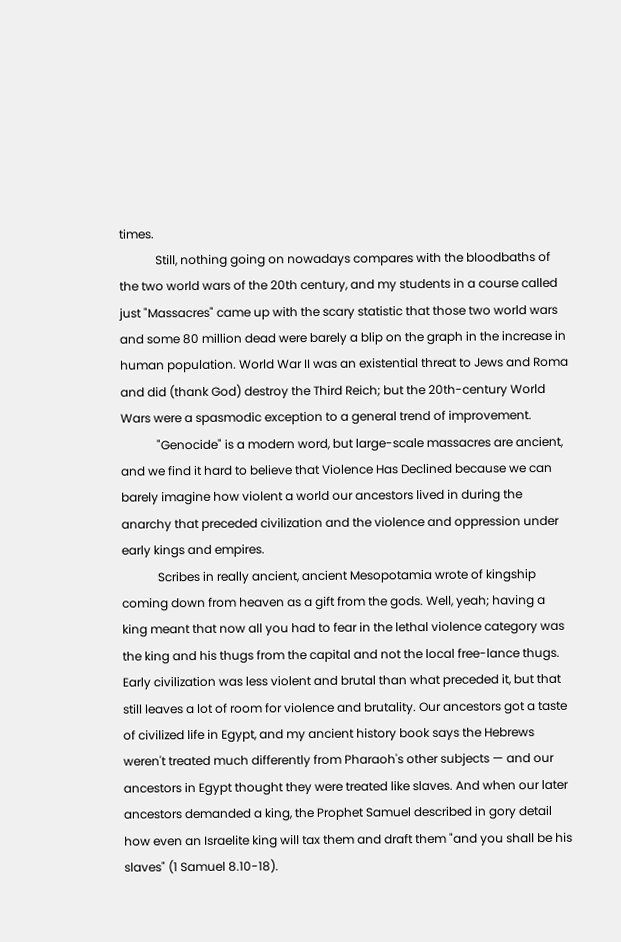times.
            Still, nothing going on nowadays compares with the bloodbaths of the two world wars of the 20th century, and my students in a course called just "Massacres" came up with the scary statistic that those two world wars and some 80 million dead were barely a blip on the graph in the increase in human population. World War II was an existential threat to Jews and Roma and did (thank God) destroy the Third Reich; but the 20th-century World Wars were a spasmodic exception to a general trend of improvement.
            "Genocide" is a modern word, but large-scale massacres are ancient, and we find it hard to believe that Violence Has Declined because we can barely imagine how violent a world our ancestors lived in during the anarchy that preceded civilization and the violence and oppression under early kings and empires.
            Scribes in really ancient, ancient Mesopotamia wrote of kingship coming down from heaven as a gift from the gods. Well, yeah; having a king meant that now all you had to fear in the lethal violence category was the king and his thugs from the capital and not the local free-lance thugs. Early civilization was less violent and brutal than what preceded it, but that still leaves a lot of room for violence and brutality. Our ancestors got a taste of civilized life in Egypt, and my ancient history book says the Hebrews weren't treated much differently from Pharaoh's other subjects — and our ancestors in Egypt thought they were treated like slaves. And when our later ancestors demanded a king, the Prophet Samuel described in gory detail how even an Israelite king will tax them and draft them "and you shall be his slaves" (1 Samuel 8.10-18).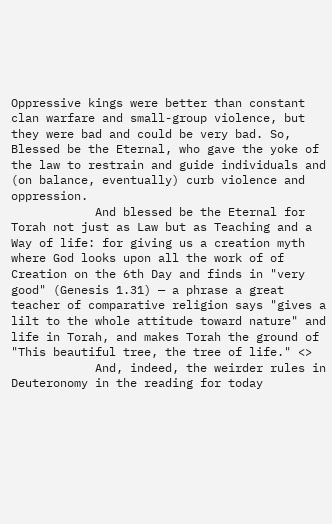Oppressive kings were better than constant clan warfare and small-group violence, but they were bad and could be very bad. So, Blessed be the Eternal, who gave the yoke of the law to restrain and guide individuals and (on balance, eventually) curb violence and oppression.
            And blessed be the Eternal for Torah not just as Law but as Teaching and a Way of life: for giving us a creation myth where God looks upon all the work of of Creation on the 6th Day and finds in "very good" (Genesis 1.31) — a phrase a great teacher of comparative religion says "gives a lilt to the whole attitude toward nature" and life in Torah, and makes Torah the ground of "This beautiful tree, the tree of life." <>
            And, indeed, the weirder rules in Deuteronomy in the reading for today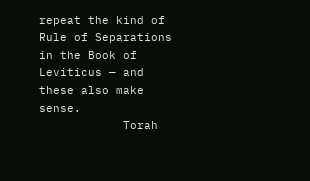repeat the kind of Rule of Separations in the Book of Leviticus — and these also make sense.
            Torah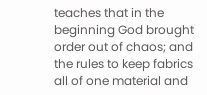teaches that in the beginning God brought order out of chaos; and the rules to keep fabrics all of one material and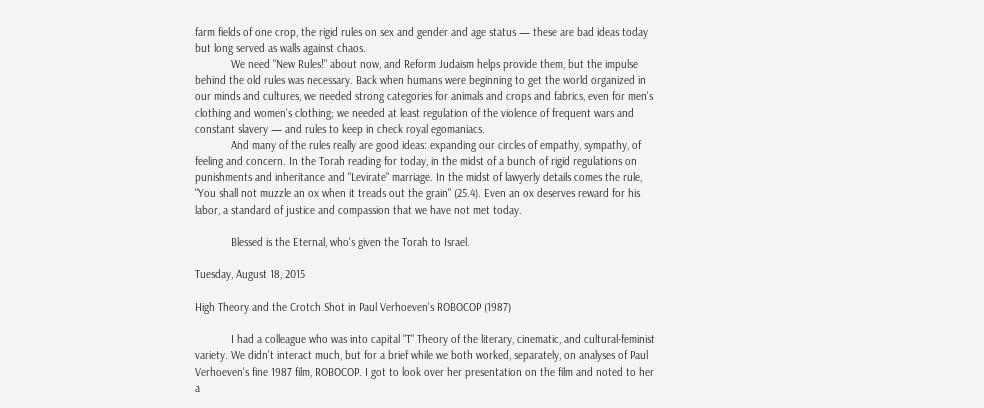farm fields of one crop, the rigid rules on sex and gender and age status — these are bad ideas today but long served as walls against chaos.
            We need "New Rules!" about now, and Reform Judaism helps provide them, but the impulse behind the old rules was necessary. Back when humans were beginning to get the world organized in our minds and cultures, we needed strong categories for animals and crops and fabrics, even for men's clothing and women's clothing; we needed at least regulation of the violence of frequent wars and constant slavery — and rules to keep in check royal egomaniacs.
            And many of the rules really are good ideas: expanding our circles of empathy, sympathy, of feeling and concern. In the Torah reading for today, in the midst of a bunch of rigid regulations on punishments and inheritance and "Levirate" marriage. In the midst of lawyerly details comes the rule, "You shall not muzzle an ox when it treads out the grain" (25.4). Even an ox deserves reward for his labor, a standard of justice and compassion that we have not met today.

            Blessed is the Eternal, who's given the Torah to Israel.

Tuesday, August 18, 2015

High Theory and the Crotch Shot in Paul Verhoeven's ROBOCOP (1987)

            I had a colleague who was into capital "T" Theory of the literary, cinematic, and cultural-feminist variety. We didn't interact much, but for a brief while we both worked, separately, on analyses of Paul Verhoeven's fine 1987 film, ROBOCOP. I got to look over her presentation on the film and noted to her a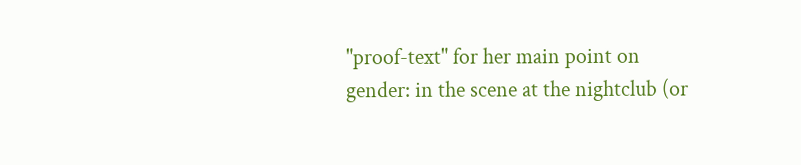"proof-text" for her main point on gender: in the scene at the nightclub (or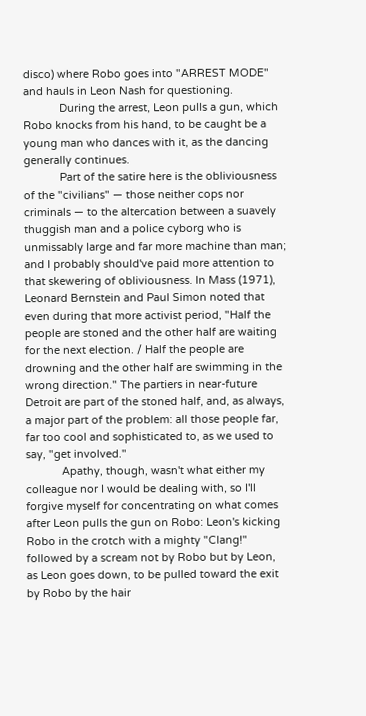disco) where Robo goes into "ARREST MODE" and hauls in Leon Nash for questioning.
            During the arrest, Leon pulls a gun, which Robo knocks from his hand, to be caught be a young man who dances with it, as the dancing generally continues.
            Part of the satire here is the obliviousness of the "civilians" — those neither cops nor criminals — to the altercation between a suavely thuggish man and a police cyborg who is unmissably large and far more machine than man; and I probably should've paid more attention to that skewering of obliviousness. In Mass (1971), Leonard Bernstein and Paul Simon noted that even during that more activist period, "Half the people are stoned and the other half are waiting for the next election. / Half the people are drowning and the other half are swimming in the wrong direction." The partiers in near-future Detroit are part of the stoned half, and, as always, a major part of the problem: all those people far, far too cool and sophisticated to, as we used to say, "get involved."
            Apathy, though, wasn't what either my colleague nor I would be dealing with, so I'll forgive myself for concentrating on what comes after Leon pulls the gun on Robo: Leon's kicking Robo in the crotch with a mighty "Clang!" followed by a scream not by Robo but by Leon, as Leon goes down, to be pulled toward the exit by Robo by the hair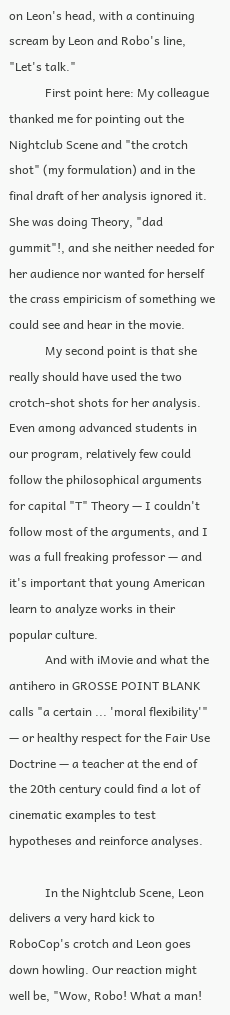on Leon's head, with a continuing scream by Leon and Robo's line, "Let's talk."
            First point here: My colleague thanked me for pointing out the Nightclub Scene and "the crotch shot" (my formulation) and in the final draft of her analysis ignored it. She was doing Theory, "dad gummit"!, and she neither needed for her audience nor wanted for herself the crass empiricism of something we could see and hear in the movie.
            My second point is that she really should have used the two crotch-shot shots for her analysis. Even among advanced students in our program, relatively few could follow the philosophical arguments for capital "T" Theory — I couldn't follow most of the arguments, and I was a full freaking professor — and it's important that young American learn to analyze works in their popular culture.
            And with iMovie and what the antihero in GROSSE POINT BLANK calls "a certain ... 'moral flexibility'" — or healthy respect for the Fair Use Doctrine — a teacher at the end of the 20th century could find a lot of cinematic examples to test hypotheses and reinforce analyses.

            In the Nightclub Scene, Leon delivers a very hard kick to RoboCop's crotch and Leon goes down howling. Our reaction might well be, "Wow, Robo! What a man!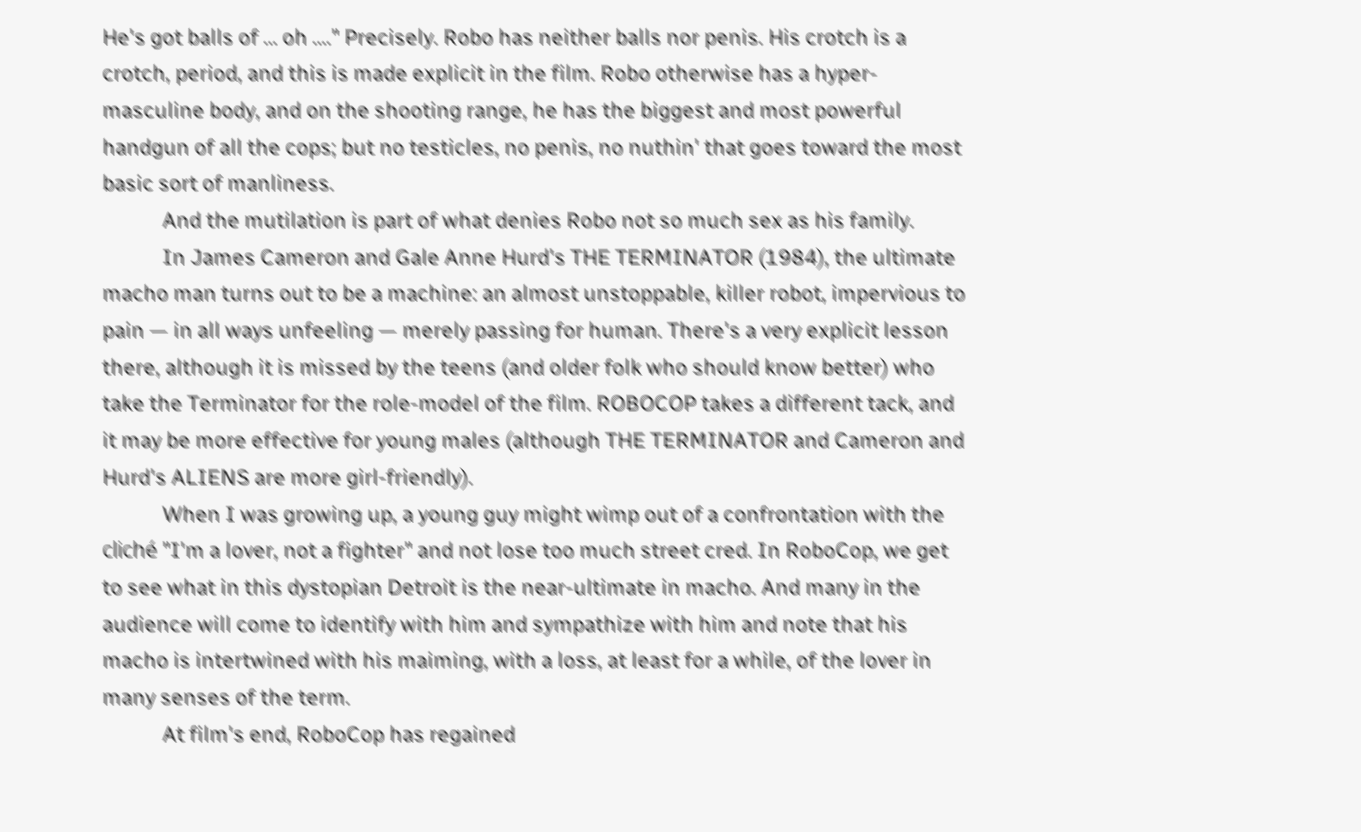He's got balls of … oh …." Precisely. Robo has neither balls nor penis. His crotch is a crotch, period, and this is made explicit in the film. Robo otherwise has a hyper-masculine body, and on the shooting range, he has the biggest and most powerful handgun of all the cops; but no testicles, no penis, no nuthin' that goes toward the most basic sort of manliness.
            And the mutilation is part of what denies Robo not so much sex as his family.
            In James Cameron and Gale Anne Hurd's THE TERMINATOR (1984), the ultimate macho man turns out to be a machine: an almost unstoppable, killer robot, impervious to pain — in all ways unfeeling — merely passing for human. There's a very explicit lesson there, although it is missed by the teens (and older folk who should know better) who take the Terminator for the role-model of the film. ROBOCOP takes a different tack, and it may be more effective for young males (although THE TERMINATOR and Cameron and Hurd's ALIENS are more girl-friendly).
            When I was growing up, a young guy might wimp out of a confrontation with the cliché "I'm a lover, not a fighter" and not lose too much street cred. In RoboCop, we get to see what in this dystopian Detroit is the near-ultimate in macho. And many in the audience will come to identify with him and sympathize with him and note that his macho is intertwined with his maiming, with a loss, at least for a while, of the lover in many senses of the term.
            At film's end, RoboCop has regained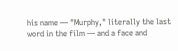his name — "Murphy," literally the last word in the film — and a face and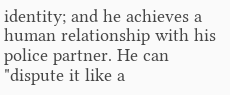identity; and he achieves a human relationship with his police partner. He can "dispute it like a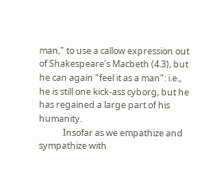man," to use a callow expression out of Shakespeare's Macbeth (4.3), but he can again "feel it as a man": i.e., he is still one kick-ass cyborg, but he has regained a large part of his humanity.
            Insofar as we empathize and sympathize with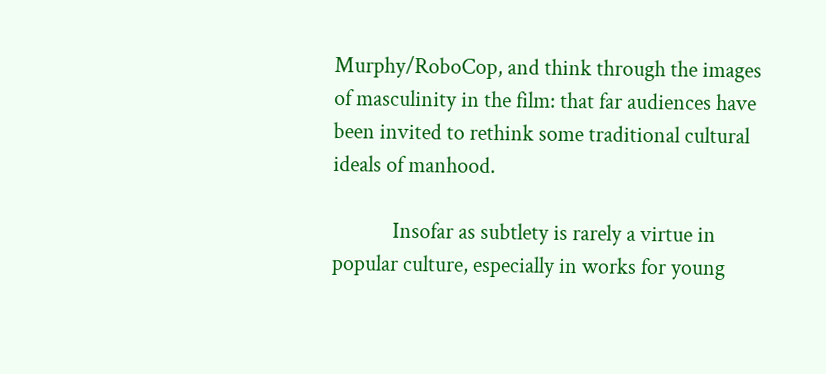Murphy/RoboCop, and think through the images of masculinity in the film: that far audiences have been invited to rethink some traditional cultural ideals of manhood.

            Insofar as subtlety is rarely a virtue in popular culture, especially in works for young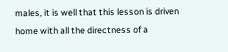males, it is well that this lesson is driven home with all the directness of a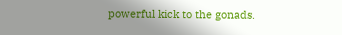powerful kick to the gonads.